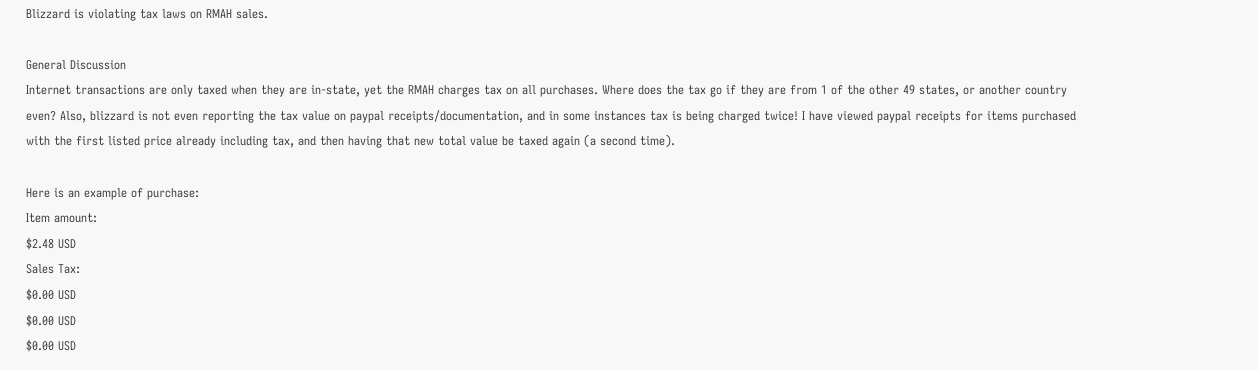Blizzard is violating tax laws on RMAH sales.

General Discussion
Internet transactions are only taxed when they are in-state, yet the RMAH charges tax on all purchases. Where does the tax go if they are from 1 of the other 49 states, or another country even? Also, blizzard is not even reporting the tax value on paypal receipts/documentation, and in some instances tax is being charged twice! I have viewed paypal receipts for items purchased with the first listed price already including tax, and then having that new total value be taxed again (a second time).

Here is an example of purchase:
Item amount:
$2.48 USD
Sales Tax:
$0.00 USD
$0.00 USD
$0.00 USD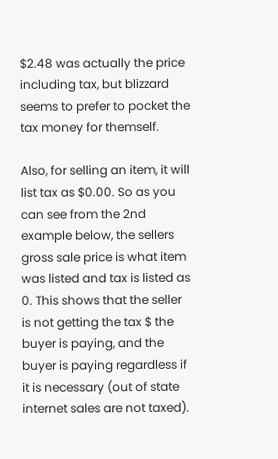$2.48 was actually the price including tax, but blizzard seems to prefer to pocket the tax money for themself.

Also, for selling an item, it will list tax as $0.00. So as you can see from the 2nd example below, the sellers gross sale price is what item was listed and tax is listed as 0. This shows that the seller is not getting the tax $ the buyer is paying, and the buyer is paying regardless if it is necessary (out of state internet sales are not taxed).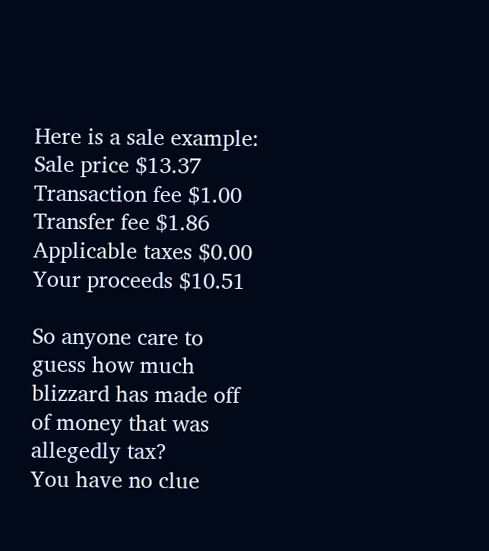Here is a sale example:
Sale price $13.37
Transaction fee $1.00
Transfer fee $1.86
Applicable taxes $0.00
Your proceeds $10.51

So anyone care to guess how much blizzard has made off of money that was allegedly tax?
You have no clue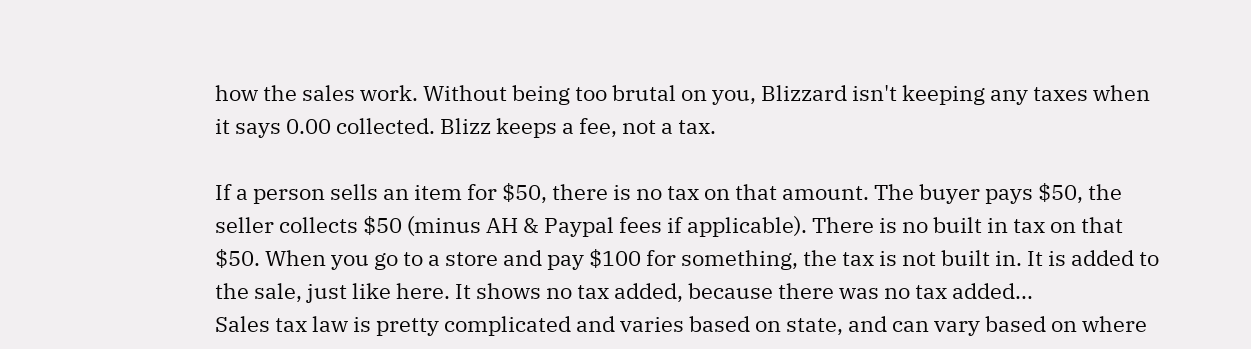how the sales work. Without being too brutal on you, Blizzard isn't keeping any taxes when it says 0.00 collected. Blizz keeps a fee, not a tax.

If a person sells an item for $50, there is no tax on that amount. The buyer pays $50, the seller collects $50 (minus AH & Paypal fees if applicable). There is no built in tax on that $50. When you go to a store and pay $100 for something, the tax is not built in. It is added to the sale, just like here. It shows no tax added, because there was no tax added...
Sales tax law is pretty complicated and varies based on state, and can vary based on where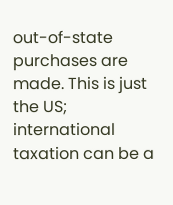out-of-state purchases are made. This is just the US; international taxation can be a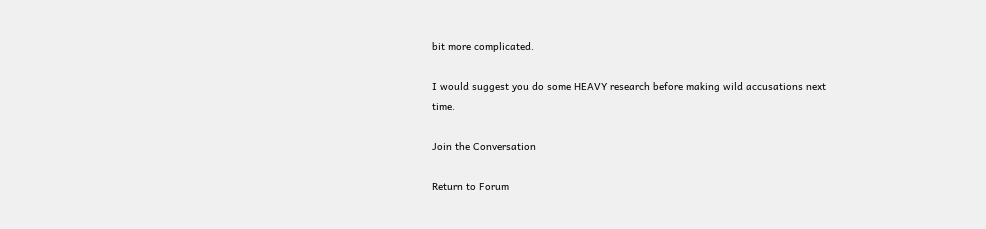bit more complicated.

I would suggest you do some HEAVY research before making wild accusations next time.

Join the Conversation

Return to Forum